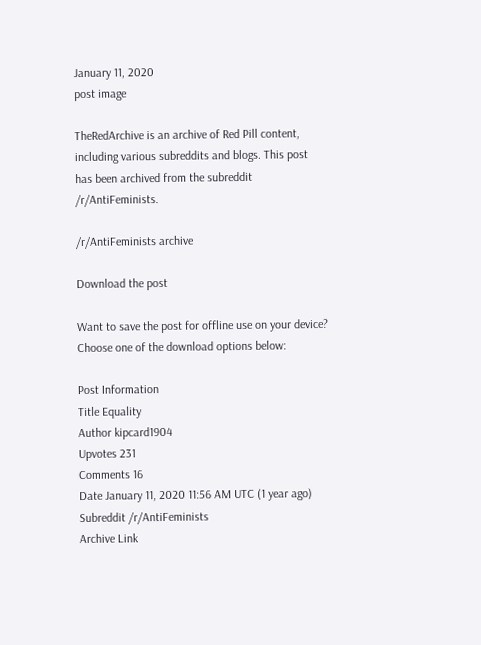January 11, 2020
post image

TheRedArchive is an archive of Red Pill content, including various subreddits and blogs. This post has been archived from the subreddit /r/AntiFeminists.

/r/AntiFeminists archive

Download the post

Want to save the post for offline use on your device? Choose one of the download options below:

Post Information
Title Equality
Author kipcard1904
Upvotes 231
Comments 16
Date January 11, 2020 11:56 AM UTC (1 year ago)
Subreddit /r/AntiFeminists
Archive Link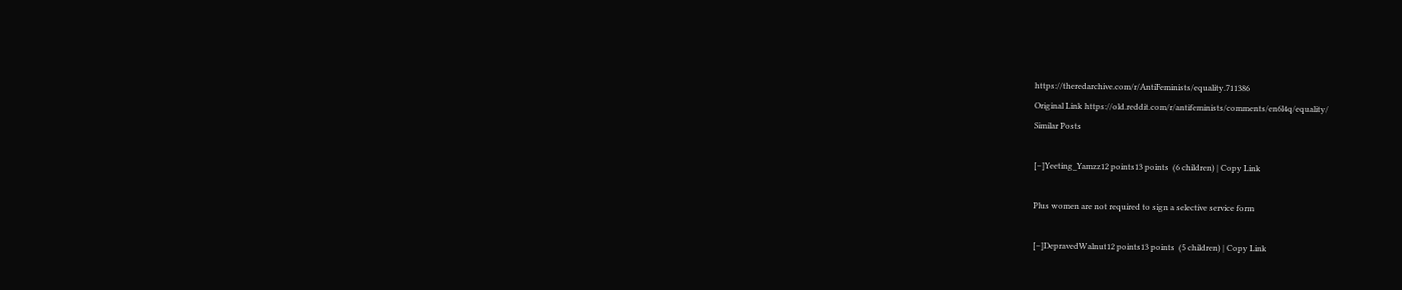https://theredarchive.com/r/AntiFeminists/equality.711386
Original Link https://old.reddit.com/r/antifeminists/comments/en6l4q/equality/
Similar Posts

[–]Yeeting_Yamzz12 points13 points  (6 children) | Copy Link

Plus women are not required to sign a selective service form

[–]DepravedWalnut12 points13 points  (5 children) | Copy Link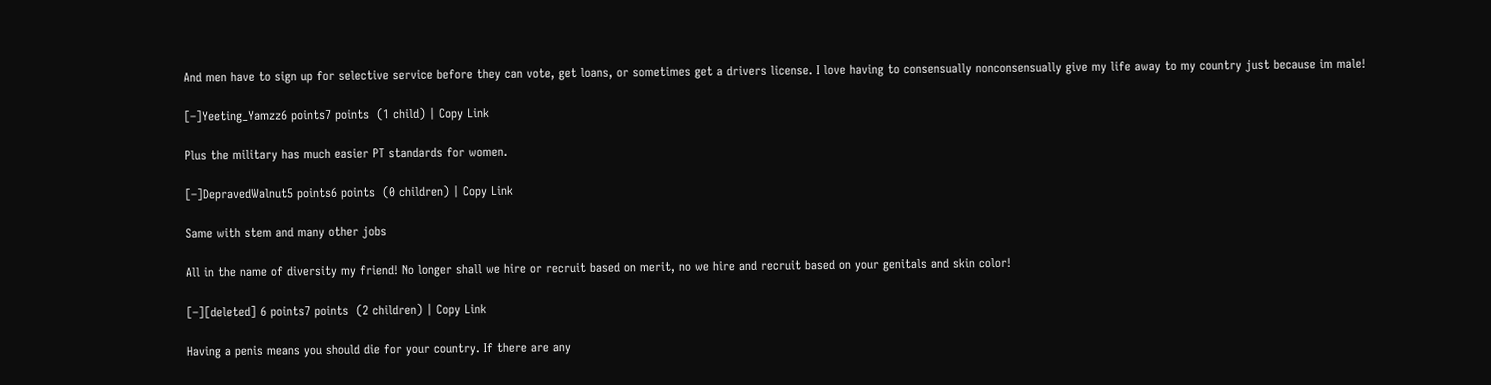And men have to sign up for selective service before they can vote, get loans, or sometimes get a drivers license. I love having to consensually nonconsensually give my life away to my country just because im male!

[–]Yeeting_Yamzz6 points7 points  (1 child) | Copy Link

Plus the military has much easier PT standards for women.

[–]DepravedWalnut5 points6 points  (0 children) | Copy Link

Same with stem and many other jobs

All in the name of diversity my friend! No longer shall we hire or recruit based on merit, no we hire and recruit based on your genitals and skin color!

[–][deleted] 6 points7 points  (2 children) | Copy Link

Having a penis means you should die for your country. If there are any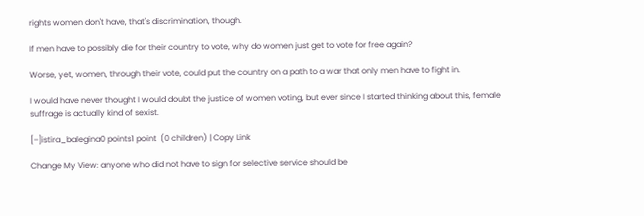rights women don't have, that's discrimination, though.

If men have to possibly die for their country to vote, why do women just get to vote for free again?

Worse, yet, women, through their vote, could put the country on a path to a war that only men have to fight in.

I would have never thought I would doubt the justice of women voting, but ever since I started thinking about this, female suffrage is actually kind of sexist.

[–]istira_balegina0 points1 point  (0 children) | Copy Link

Change My View: anyone who did not have to sign for selective service should be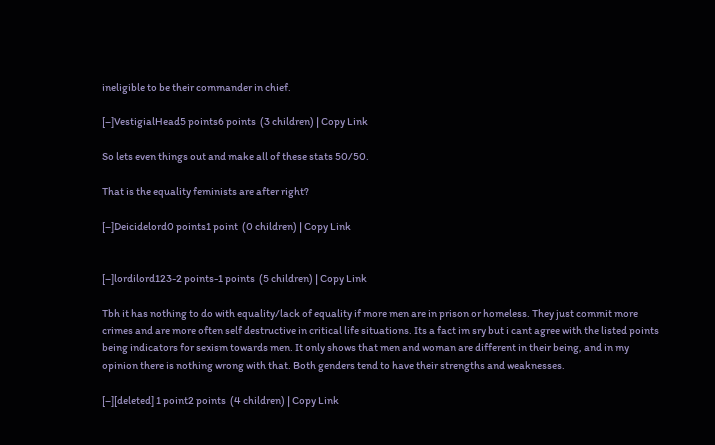ineligible to be their commander in chief.

[–]VestigialHead5 points6 points  (3 children) | Copy Link

So lets even things out and make all of these stats 50/50.

That is the equality feminists are after right?

[–]Deicidelord0 points1 point  (0 children) | Copy Link


[–]lordilord123-2 points-1 points  (5 children) | Copy Link

Tbh it has nothing to do with equality/lack of equality if more men are in prison or homeless. They just commit more crimes and are more often self destructive in critical life situations. Its a fact im sry but i cant agree with the listed points being indicators for sexism towards men. It only shows that men and woman are different in their being, and in my opinion there is nothing wrong with that. Both genders tend to have their strengths and weaknesses.

[–][deleted] 1 point2 points  (4 children) | Copy Link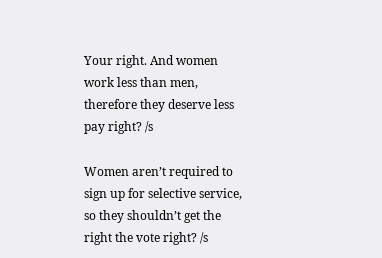Your right. And women work less than men, therefore they deserve less pay right? /s

Women aren’t required to sign up for selective service, so they shouldn’t get the right the vote right? /s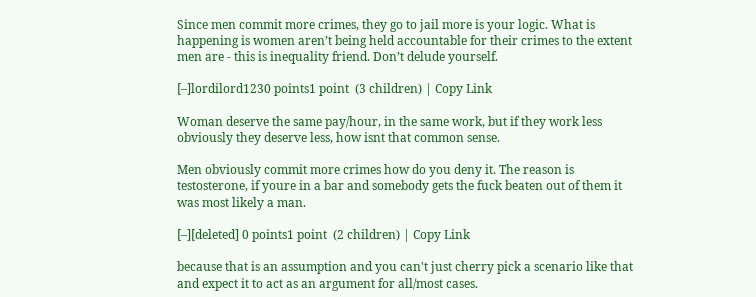Since men commit more crimes, they go to jail more is your logic. What is happening is women aren’t being held accountable for their crimes to the extent men are - this is inequality friend. Don’t delude yourself.

[–]lordilord1230 points1 point  (3 children) | Copy Link

Woman deserve the same pay/hour, in the same work, but if they work less obviously they deserve less, how isnt that common sense.

Men obviously commit more crimes how do you deny it. The reason is testosterone, if youre in a bar and somebody gets the fuck beaten out of them it was most likely a man.

[–][deleted] 0 points1 point  (2 children) | Copy Link

because that is an assumption and you can't just cherry pick a scenario like that and expect it to act as an argument for all/most cases.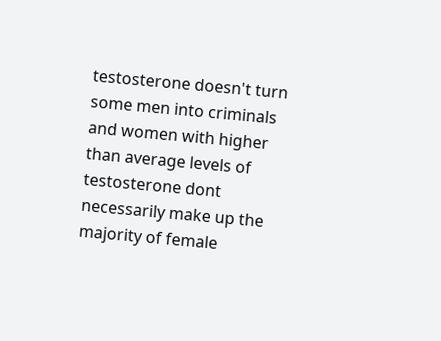testosterone doesn't turn some men into criminals and women with higher than average levels of testosterone dont necessarily make up the majority of female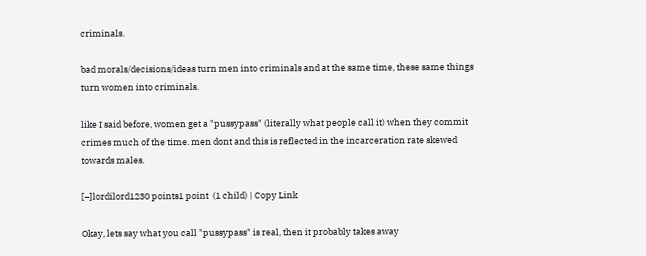criminals.

bad morals/decisions/ideas turn men into criminals and at the same time, these same things turn women into criminals.

like I said before, women get a "pussypass" (literally what people call it) when they commit crimes much of the time. men dont and this is reflected in the incarceration rate skewed towards males.

[–]lordilord1230 points1 point  (1 child) | Copy Link

Okay, lets say what you call "pussypass" is real, then it probably takes away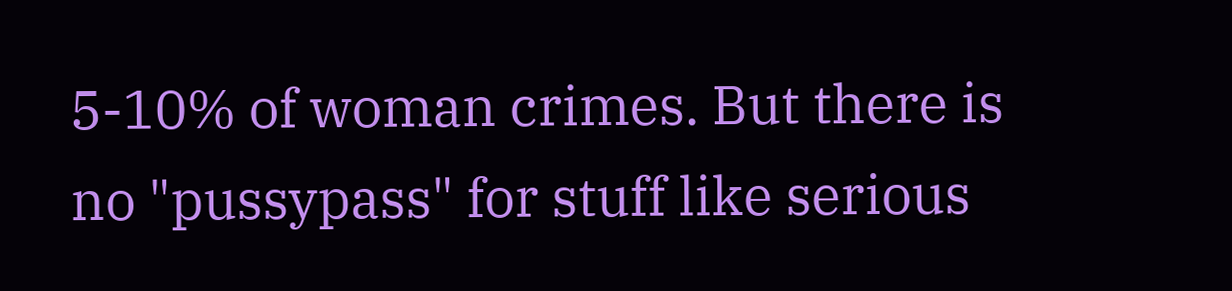5-10% of woman crimes. But there is no "pussypass" for stuff like serious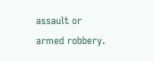assault or armed robbery.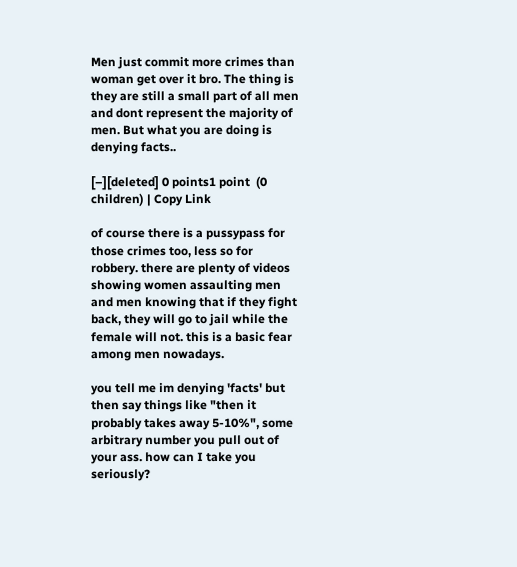Men just commit more crimes than woman get over it bro. The thing is they are still a small part of all men and dont represent the majority of men. But what you are doing is denying facts..

[–][deleted] 0 points1 point  (0 children) | Copy Link

of course there is a pussypass for those crimes too, less so for robbery. there are plenty of videos showing women assaulting men and men knowing that if they fight back, they will go to jail while the female will not. this is a basic fear among men nowadays.

you tell me im denying 'facts' but then say things like "then it probably takes away 5-10%", some arbitrary number you pull out of your ass. how can I take you seriously?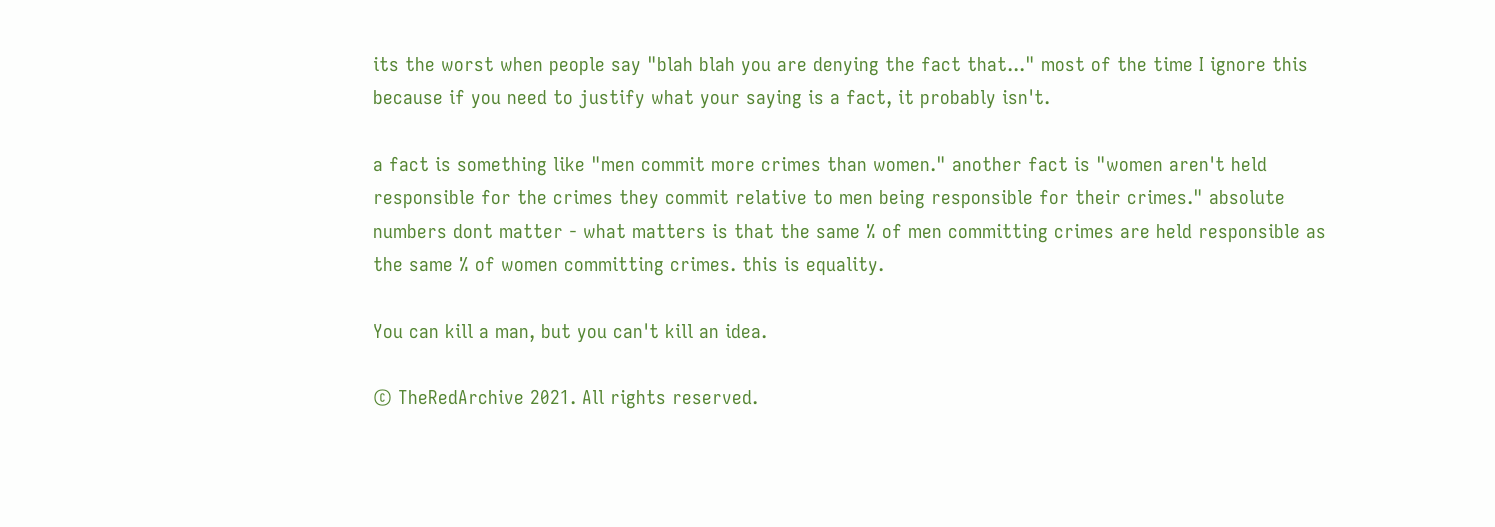its the worst when people say "blah blah you are denying the fact that..." most of the time I ignore this because if you need to justify what your saying is a fact, it probably isn't.

a fact is something like "men commit more crimes than women." another fact is "women aren't held responsible for the crimes they commit relative to men being responsible for their crimes." absolute numbers dont matter - what matters is that the same % of men committing crimes are held responsible as the same % of women committing crimes. this is equality.

You can kill a man, but you can't kill an idea.

© TheRedArchive 2021. All rights reserved.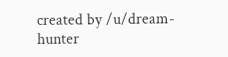created by /u/dream-hunter